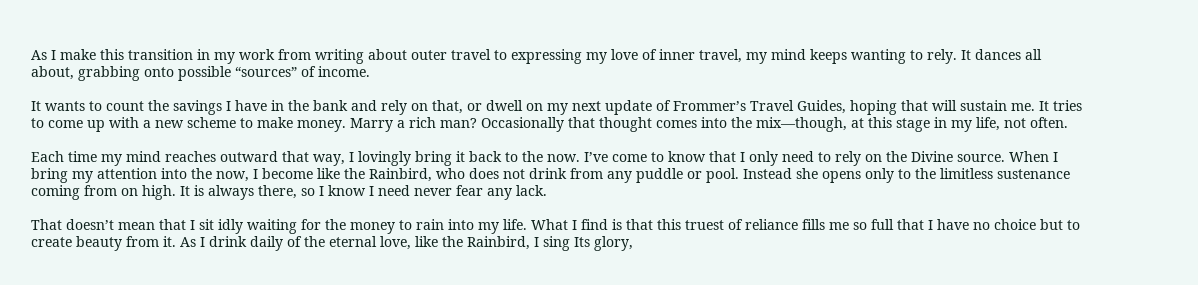As I make this transition in my work from writing about outer travel to expressing my love of inner travel, my mind keeps wanting to rely. It dances all about, grabbing onto possible “sources” of income.

It wants to count the savings I have in the bank and rely on that, or dwell on my next update of Frommer’s Travel Guides, hoping that will sustain me. It tries to come up with a new scheme to make money. Marry a rich man? Occasionally that thought comes into the mix—though, at this stage in my life, not often.

Each time my mind reaches outward that way, I lovingly bring it back to the now. I’ve come to know that I only need to rely on the Divine source. When I bring my attention into the now, I become like the Rainbird, who does not drink from any puddle or pool. Instead she opens only to the limitless sustenance coming from on high. It is always there, so I know I need never fear any lack.

That doesn’t mean that I sit idly waiting for the money to rain into my life. What I find is that this truest of reliance fills me so full that I have no choice but to create beauty from it. As I drink daily of the eternal love, like the Rainbird, I sing Its glory,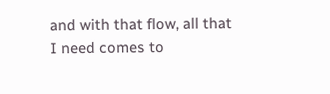and with that flow, all that I need comes to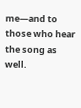me—and to those who hear the song as well.